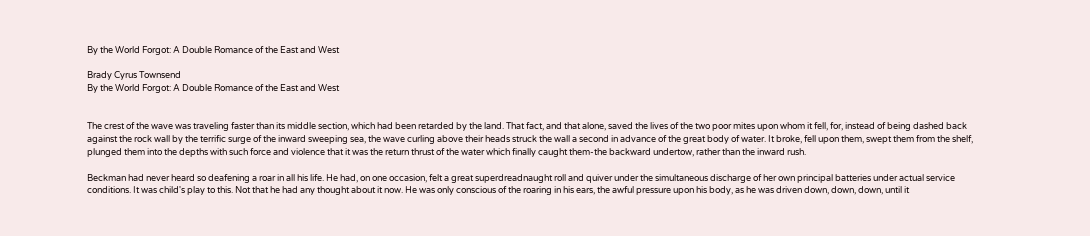By the World Forgot: A Double Romance of the East and West

Brady Cyrus Townsend
By the World Forgot: A Double Romance of the East and West


The crest of the wave was traveling faster than its middle section, which had been retarded by the land. That fact, and that alone, saved the lives of the two poor mites upon whom it fell, for, instead of being dashed back against the rock wall by the terrific surge of the inward sweeping sea, the wave curling above their heads struck the wall a second in advance of the great body of water. It broke, fell upon them, swept them from the shelf, plunged them into the depths with such force and violence that it was the return thrust of the water which finally caught them-the backward undertow, rather than the inward rush.

Beckman had never heard so deafening a roar in all his life. He had, on one occasion, felt a great superdreadnaught roll and quiver under the simultaneous discharge of her own principal batteries under actual service conditions. It was child's play to this. Not that he had any thought about it now. He was only conscious of the roaring in his ears, the awful pressure upon his body, as he was driven down, down, down, until it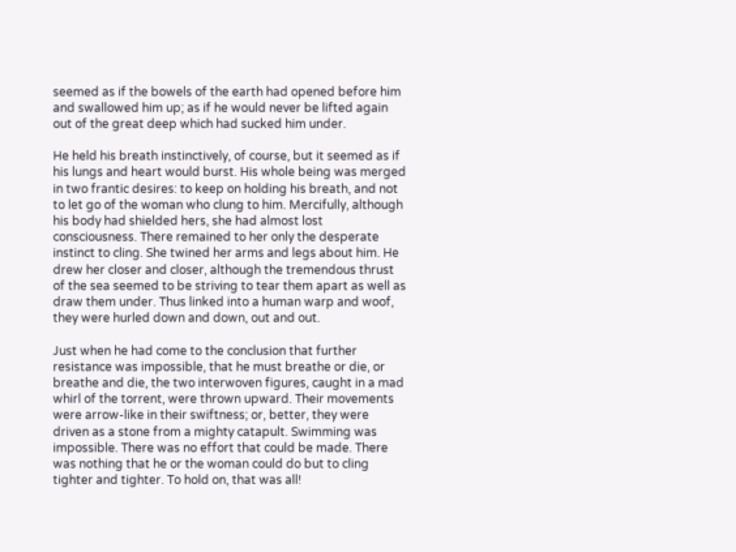seemed as if the bowels of the earth had opened before him and swallowed him up; as if he would never be lifted again out of the great deep which had sucked him under.

He held his breath instinctively, of course, but it seemed as if his lungs and heart would burst. His whole being was merged in two frantic desires: to keep on holding his breath, and not to let go of the woman who clung to him. Mercifully, although his body had shielded hers, she had almost lost consciousness. There remained to her only the desperate instinct to cling. She twined her arms and legs about him. He drew her closer and closer, although the tremendous thrust of the sea seemed to be striving to tear them apart as well as draw them under. Thus linked into a human warp and woof, they were hurled down and down, out and out.

Just when he had come to the conclusion that further resistance was impossible, that he must breathe or die, or breathe and die, the two interwoven figures, caught in a mad whirl of the torrent, were thrown upward. Their movements were arrow-like in their swiftness; or, better, they were driven as a stone from a mighty catapult. Swimming was impossible. There was no effort that could be made. There was nothing that he or the woman could do but to cling tighter and tighter. To hold on, that was all!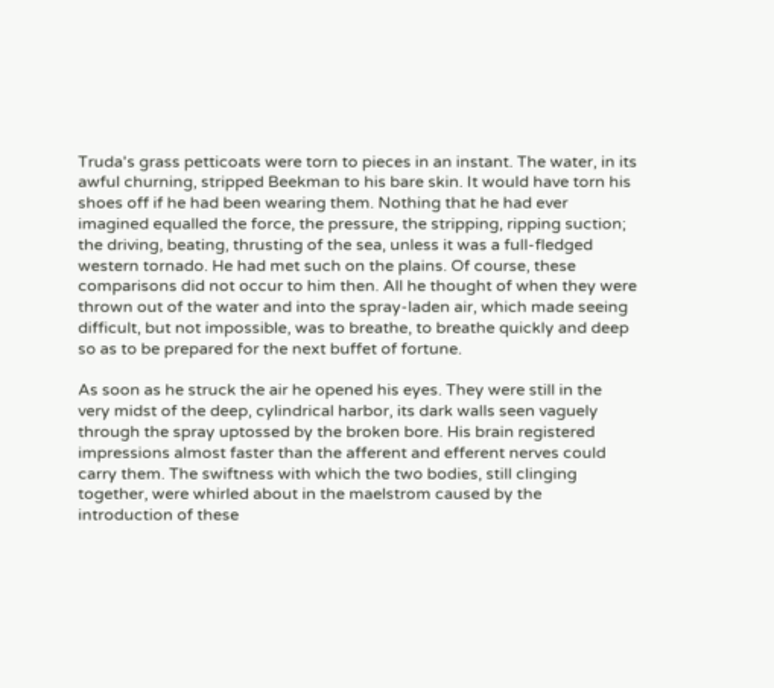Truda's grass petticoats were torn to pieces in an instant. The water, in its awful churning, stripped Beekman to his bare skin. It would have torn his shoes off if he had been wearing them. Nothing that he had ever imagined equalled the force, the pressure, the stripping, ripping suction; the driving, beating, thrusting of the sea, unless it was a full-fledged western tornado. He had met such on the plains. Of course, these comparisons did not occur to him then. All he thought of when they were thrown out of the water and into the spray-laden air, which made seeing difficult, but not impossible, was to breathe, to breathe quickly and deep so as to be prepared for the next buffet of fortune.

As soon as he struck the air he opened his eyes. They were still in the very midst of the deep, cylindrical harbor, its dark walls seen vaguely through the spray uptossed by the broken bore. His brain registered impressions almost faster than the afferent and efferent nerves could carry them. The swiftness with which the two bodies, still clinging together, were whirled about in the maelstrom caused by the introduction of these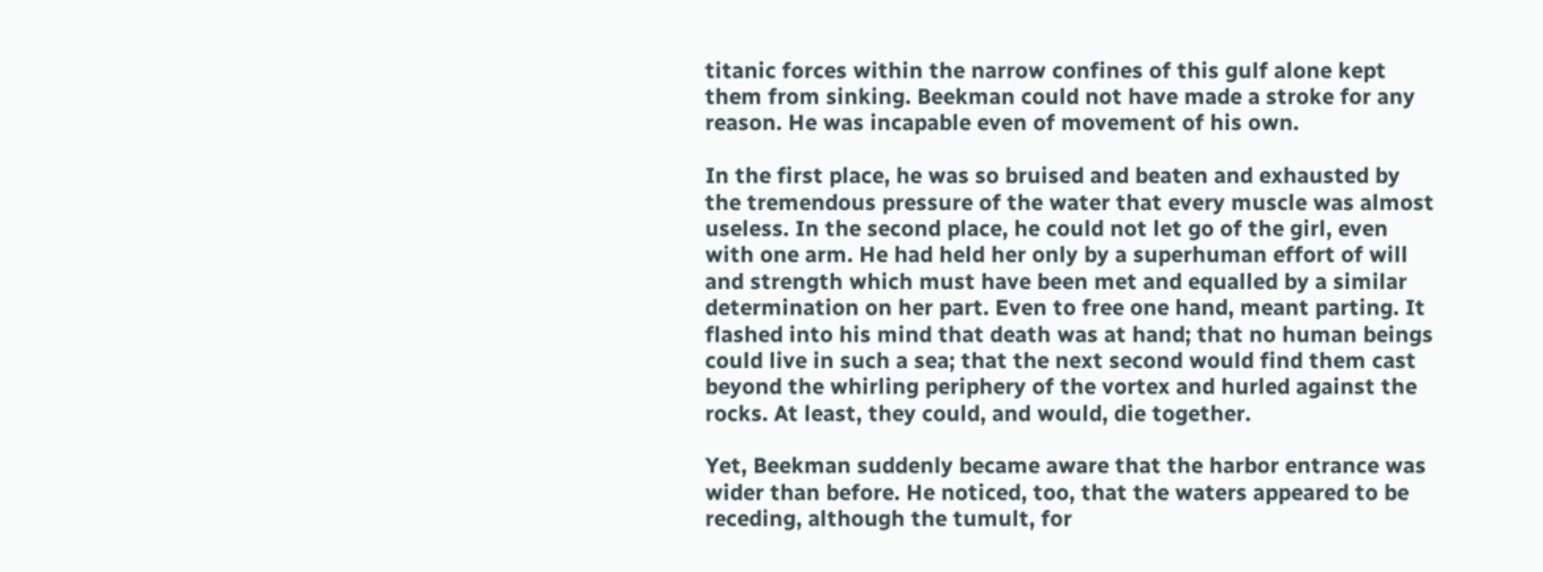titanic forces within the narrow confines of this gulf alone kept them from sinking. Beekman could not have made a stroke for any reason. He was incapable even of movement of his own.

In the first place, he was so bruised and beaten and exhausted by the tremendous pressure of the water that every muscle was almost useless. In the second place, he could not let go of the girl, even with one arm. He had held her only by a superhuman effort of will and strength which must have been met and equalled by a similar determination on her part. Even to free one hand, meant parting. It flashed into his mind that death was at hand; that no human beings could live in such a sea; that the next second would find them cast beyond the whirling periphery of the vortex and hurled against the rocks. At least, they could, and would, die together.

Yet, Beekman suddenly became aware that the harbor entrance was wider than before. He noticed, too, that the waters appeared to be receding, although the tumult, for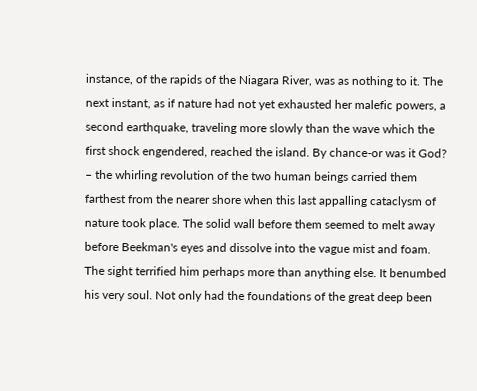instance, of the rapids of the Niagara River, was as nothing to it. The next instant, as if nature had not yet exhausted her malefic powers, a second earthquake, traveling more slowly than the wave which the first shock engendered, reached the island. By chance-or was it God? – the whirling revolution of the two human beings carried them farthest from the nearer shore when this last appalling cataclysm of nature took place. The solid wall before them seemed to melt away before Beekman's eyes and dissolve into the vague mist and foam. The sight terrified him perhaps more than anything else. It benumbed his very soul. Not only had the foundations of the great deep been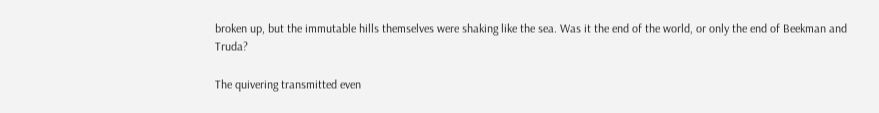broken up, but the immutable hills themselves were shaking like the sea. Was it the end of the world, or only the end of Beekman and Truda?

The quivering transmitted even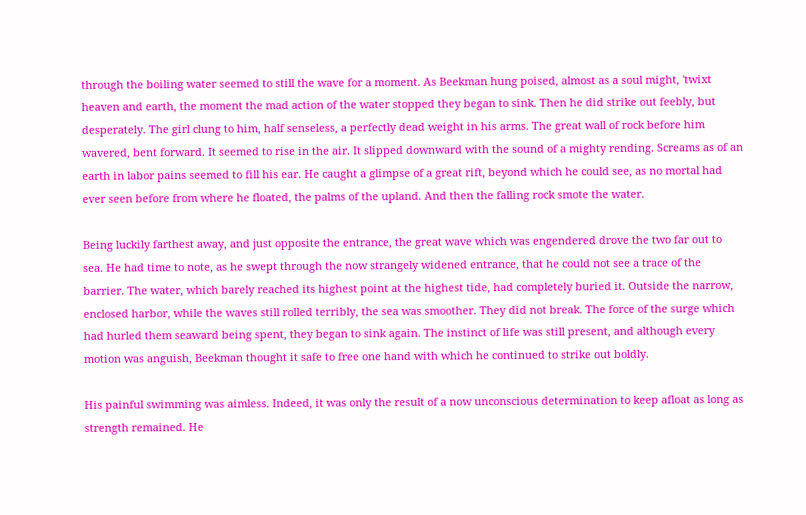through the boiling water seemed to still the wave for a moment. As Beekman hung poised, almost as a soul might, 'twixt heaven and earth, the moment the mad action of the water stopped they began to sink. Then he did strike out feebly, but desperately. The girl clung to him, half senseless, a perfectly dead weight in his arms. The great wall of rock before him wavered, bent forward. It seemed to rise in the air. It slipped downward with the sound of a mighty rending. Screams as of an earth in labor pains seemed to fill his ear. He caught a glimpse of a great rift, beyond which he could see, as no mortal had ever seen before from where he floated, the palms of the upland. And then the falling rock smote the water.

Being luckily farthest away, and just opposite the entrance, the great wave which was engendered drove the two far out to sea. He had time to note, as he swept through the now strangely widened entrance, that he could not see a trace of the barrier. The water, which barely reached its highest point at the highest tide, had completely buried it. Outside the narrow, enclosed harbor, while the waves still rolled terribly, the sea was smoother. They did not break. The force of the surge which had hurled them seaward being spent, they began to sink again. The instinct of life was still present, and although every motion was anguish, Beekman thought it safe to free one hand with which he continued to strike out boldly.

His painful swimming was aimless. Indeed, it was only the result of a now unconscious determination to keep afloat as long as strength remained. He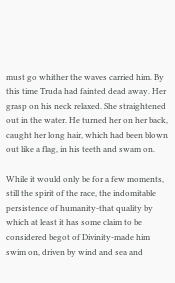must go whither the waves carried him. By this time Truda had fainted dead away. Her grasp on his neck relaxed. She straightened out in the water. He turned her on her back, caught her long hair, which had been blown out like a flag, in his teeth and swam on.

While it would only be for a few moments, still the spirit of the race, the indomitable persistence of humanity-that quality by which at least it has some claim to be considered begot of Divinity-made him swim on, driven by wind and sea and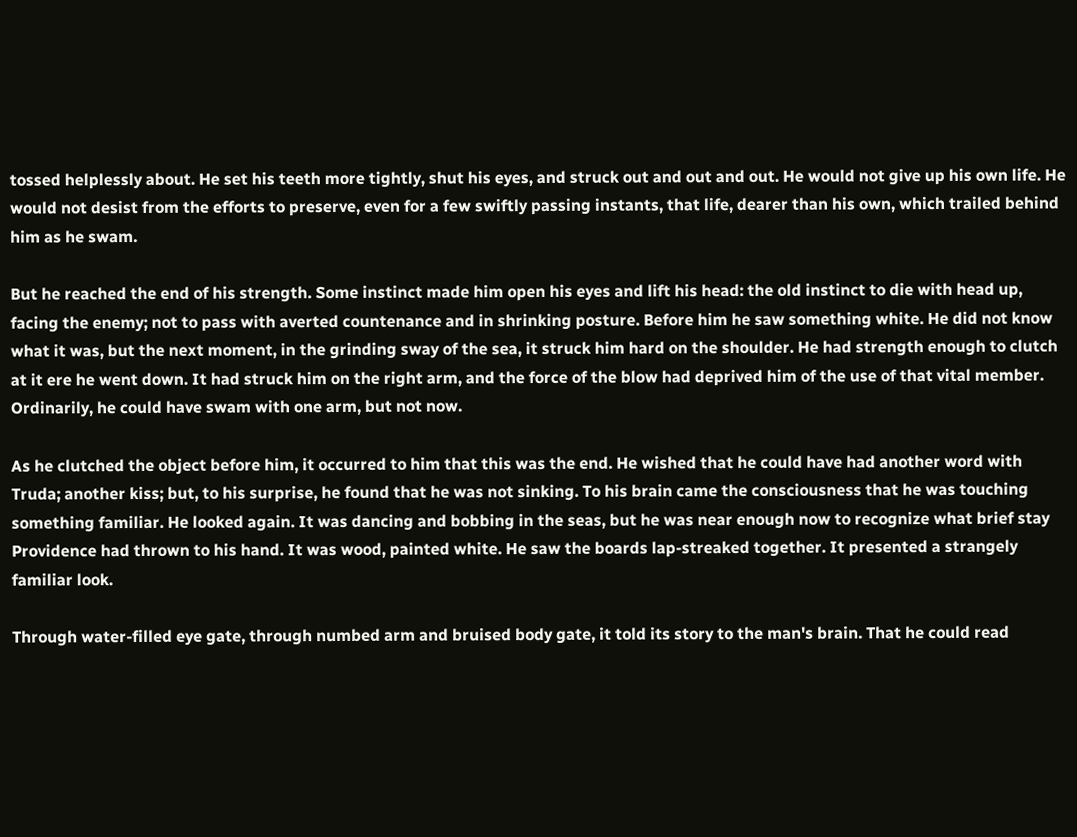tossed helplessly about. He set his teeth more tightly, shut his eyes, and struck out and out and out. He would not give up his own life. He would not desist from the efforts to preserve, even for a few swiftly passing instants, that life, dearer than his own, which trailed behind him as he swam.

But he reached the end of his strength. Some instinct made him open his eyes and lift his head: the old instinct to die with head up, facing the enemy; not to pass with averted countenance and in shrinking posture. Before him he saw something white. He did not know what it was, but the next moment, in the grinding sway of the sea, it struck him hard on the shoulder. He had strength enough to clutch at it ere he went down. It had struck him on the right arm, and the force of the blow had deprived him of the use of that vital member. Ordinarily, he could have swam with one arm, but not now.

As he clutched the object before him, it occurred to him that this was the end. He wished that he could have had another word with Truda; another kiss; but, to his surprise, he found that he was not sinking. To his brain came the consciousness that he was touching something familiar. He looked again. It was dancing and bobbing in the seas, but he was near enough now to recognize what brief stay Providence had thrown to his hand. It was wood, painted white. He saw the boards lap-streaked together. It presented a strangely familiar look.

Through water-filled eye gate, through numbed arm and bruised body gate, it told its story to the man's brain. That he could read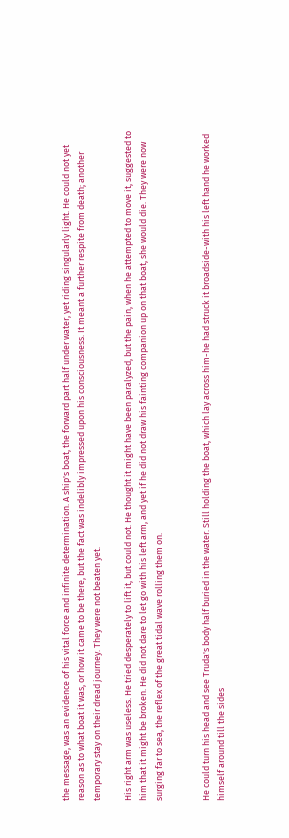the message, was an evidence of his vital force and infinite determination. A ship's boat, the forward part half under water, yet riding singularly light. He could not yet reason as to what boat it was, or how it came to be there, but the fact was indelibly impressed upon his consciousness. It meant a further respite from death; another temporary stay on their dread journey. They were not beaten yet.

His right arm was useless. He tried desperately to lift it, but could not. He thought it might have been paralyzed, but the pain, when he attempted to move it, suggested to him that it might be broken. He did not dare to let go with his left arm, and yet if he did not draw his fainting companion up on that boat, she would die. They were now surging far to sea, the reflex of the great tidal wave rolling them on.


He could turn his head and see Truda's body half buried in the water. Still holding the boat, which lay across him-he had struck it broadside-with his left hand he worked himself around till the sides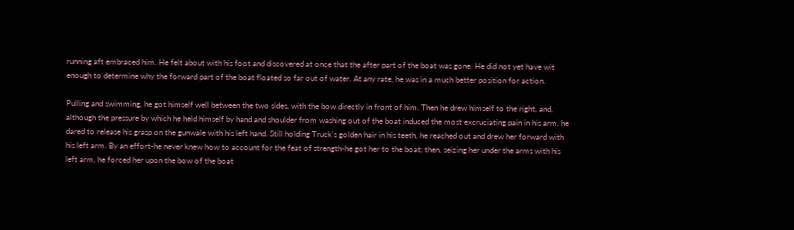running aft embraced him. He felt about with his foot and discovered at once that the after part of the boat was gone. He did not yet have wit enough to determine why the forward part of the boat floated so far out of water. At any rate, he was in a much better position for action.

Pulling and swimming, he got himself well between the two sides, with the bow directly in front of him. Then he drew himself to the right, and, although the pressure by which he held himself by hand and shoulder from washing out of the boat induced the most excruciating pain in his arm, he dared to release his grasp on the gunwale with his left hand. Still holding Truck's golden hair in his teeth, he reached out and drew her forward with his left arm. By an effort-he never knew how to account for the feat of strength-he got her to the boat; then, seizing her under the arms with his left arm, he forced her upon the bow of the boat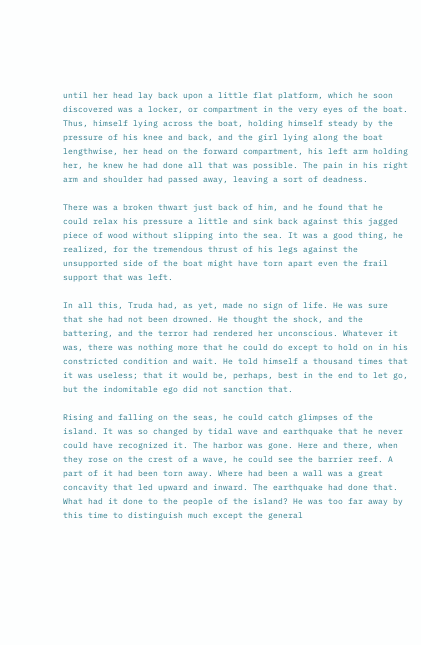until her head lay back upon a little flat platform, which he soon discovered was a locker, or compartment in the very eyes of the boat. Thus, himself lying across the boat, holding himself steady by the pressure of his knee and back, and the girl lying along the boat lengthwise, her head on the forward compartment, his left arm holding her, he knew he had done all that was possible. The pain in his right arm and shoulder had passed away, leaving a sort of deadness.

There was a broken thwart just back of him, and he found that he could relax his pressure a little and sink back against this jagged piece of wood without slipping into the sea. It was a good thing, he realized, for the tremendous thrust of his legs against the unsupported side of the boat might have torn apart even the frail support that was left.

In all this, Truda had, as yet, made no sign of life. He was sure that she had not been drowned. He thought the shock, and the battering, and the terror had rendered her unconscious. Whatever it was, there was nothing more that he could do except to hold on in his constricted condition and wait. He told himself a thousand times that it was useless; that it would be, perhaps, best in the end to let go, but the indomitable ego did not sanction that.

Rising and falling on the seas, he could catch glimpses of the island. It was so changed by tidal wave and earthquake that he never could have recognized it. The harbor was gone. Here and there, when they rose on the crest of a wave, he could see the barrier reef. A part of it had been torn away. Where had been a wall was a great concavity that led upward and inward. The earthquake had done that. What had it done to the people of the island? He was too far away by this time to distinguish much except the general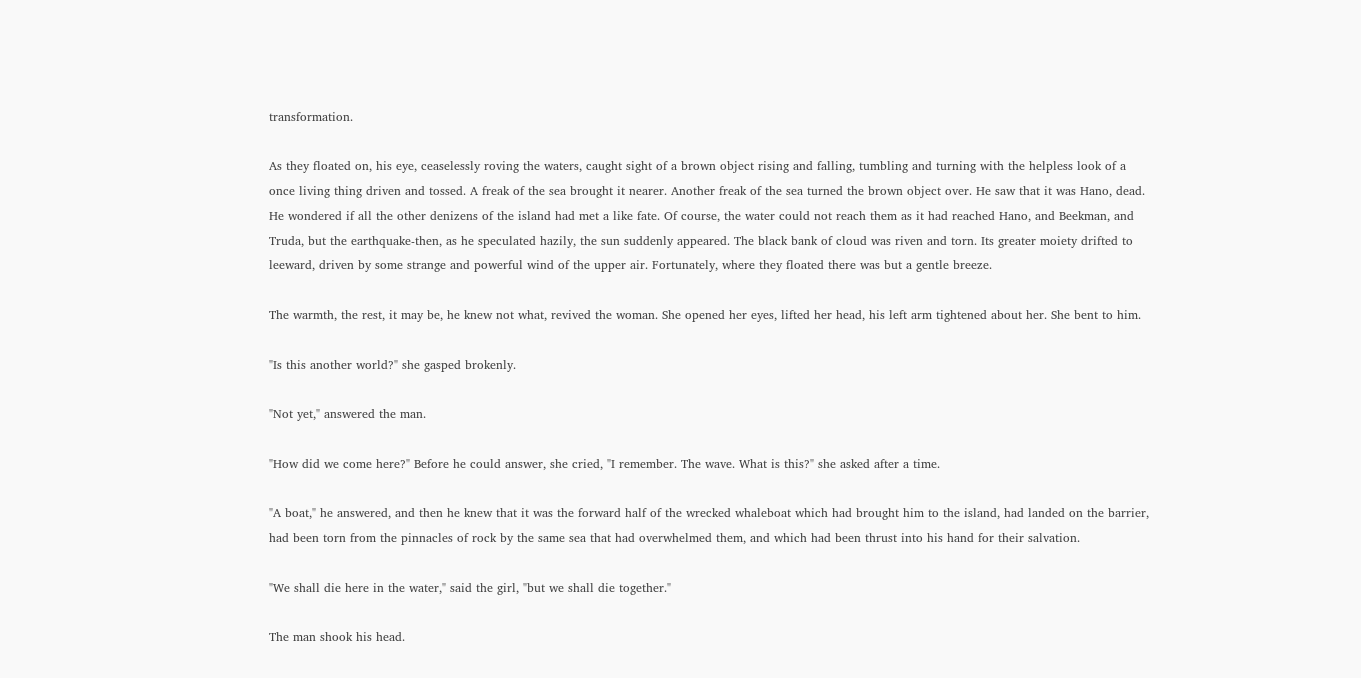transformation.

As they floated on, his eye, ceaselessly roving the waters, caught sight of a brown object rising and falling, tumbling and turning with the helpless look of a once living thing driven and tossed. A freak of the sea brought it nearer. Another freak of the sea turned the brown object over. He saw that it was Hano, dead. He wondered if all the other denizens of the island had met a like fate. Of course, the water could not reach them as it had reached Hano, and Beekman, and Truda, but the earthquake-then, as he speculated hazily, the sun suddenly appeared. The black bank of cloud was riven and torn. Its greater moiety drifted to leeward, driven by some strange and powerful wind of the upper air. Fortunately, where they floated there was but a gentle breeze.

The warmth, the rest, it may be, he knew not what, revived the woman. She opened her eyes, lifted her head, his left arm tightened about her. She bent to him.

"Is this another world?" she gasped brokenly.

"Not yet," answered the man.

"How did we come here?" Before he could answer, she cried, "I remember. The wave. What is this?" she asked after a time.

"A boat," he answered, and then he knew that it was the forward half of the wrecked whaleboat which had brought him to the island, had landed on the barrier, had been torn from the pinnacles of rock by the same sea that had overwhelmed them, and which had been thrust into his hand for their salvation.

"We shall die here in the water," said the girl, "but we shall die together."

The man shook his head.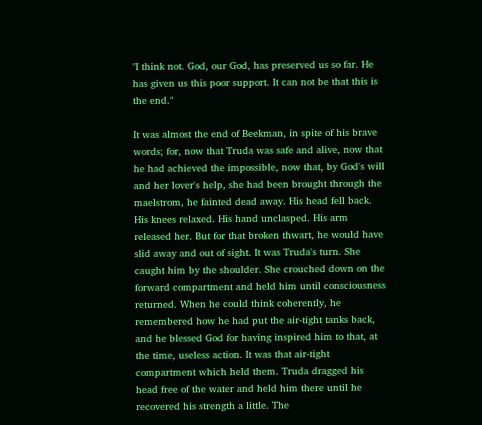"I think not. God, our God, has preserved us so far. He has given us this poor support. It can not be that this is the end."

It was almost the end of Beekman, in spite of his brave words; for, now that Truda was safe and alive, now that he had achieved the impossible, now that, by God's will and her lover's help, she had been brought through the maelstrom, he fainted dead away. His head fell back. His knees relaxed. His hand unclasped. His arm released her. But for that broken thwart, he would have slid away and out of sight. It was Truda's turn. She caught him by the shoulder. She crouched down on the forward compartment and held him until consciousness returned. When he could think coherently, he remembered how he had put the air-tight tanks back, and he blessed God for having inspired him to that, at the time, useless action. It was that air-tight compartment which held them. Truda dragged his head free of the water and held him there until he recovered his strength a little. The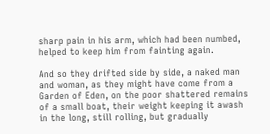sharp pain in his arm, which had been numbed, helped to keep him from fainting again.

And so they drifted side by side, a naked man and woman, as they might have come from a Garden of Eden, on the poor shattered remains of a small boat, their weight keeping it awash in the long, still rolling, but gradually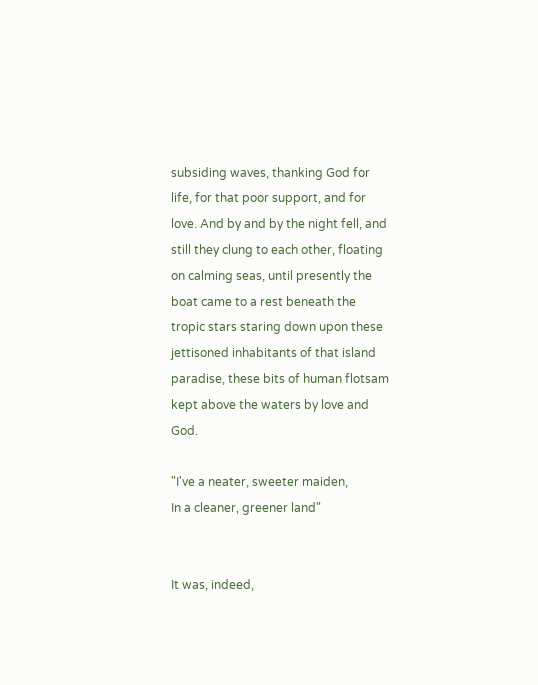subsiding waves, thanking God for life, for that poor support, and for love. And by and by the night fell, and still they clung to each other, floating on calming seas, until presently the boat came to a rest beneath the tropic stars staring down upon these jettisoned inhabitants of that island paradise, these bits of human flotsam kept above the waters by love and God.

"I've a neater, sweeter maiden,
In a cleaner, greener land"


It was, indeed,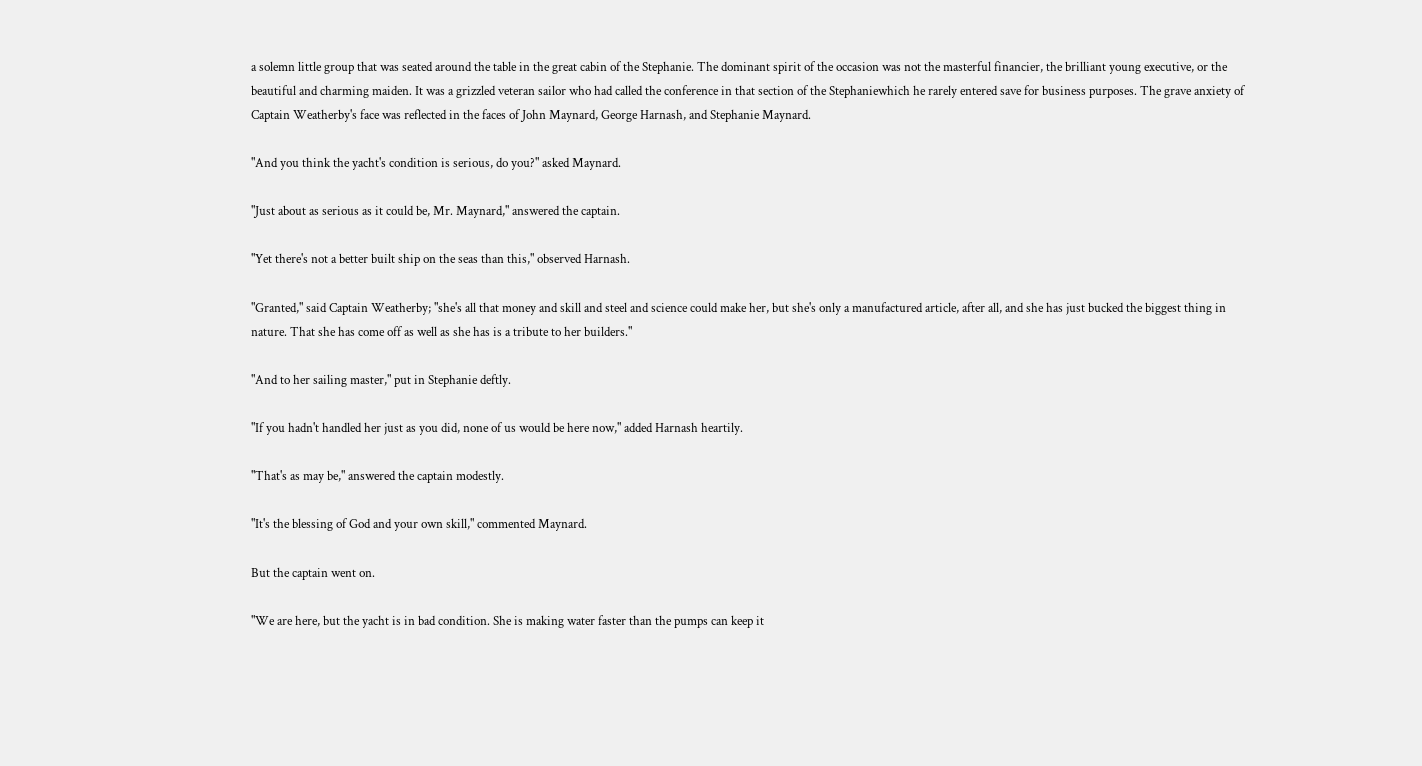a solemn little group that was seated around the table in the great cabin of the Stephanie. The dominant spirit of the occasion was not the masterful financier, the brilliant young executive, or the beautiful and charming maiden. It was a grizzled veteran sailor who had called the conference in that section of the Stephaniewhich he rarely entered save for business purposes. The grave anxiety of Captain Weatherby's face was reflected in the faces of John Maynard, George Harnash, and Stephanie Maynard.

"And you think the yacht's condition is serious, do you?" asked Maynard.

"Just about as serious as it could be, Mr. Maynard," answered the captain.

"Yet there's not a better built ship on the seas than this," observed Harnash.

"Granted," said Captain Weatherby; "she's all that money and skill and steel and science could make her, but she's only a manufactured article, after all, and she has just bucked the biggest thing in nature. That she has come off as well as she has is a tribute to her builders."

"And to her sailing master," put in Stephanie deftly.

"If you hadn't handled her just as you did, none of us would be here now," added Harnash heartily.

"That's as may be," answered the captain modestly.

"It's the blessing of God and your own skill," commented Maynard.

But the captain went on.

"We are here, but the yacht is in bad condition. She is making water faster than the pumps can keep it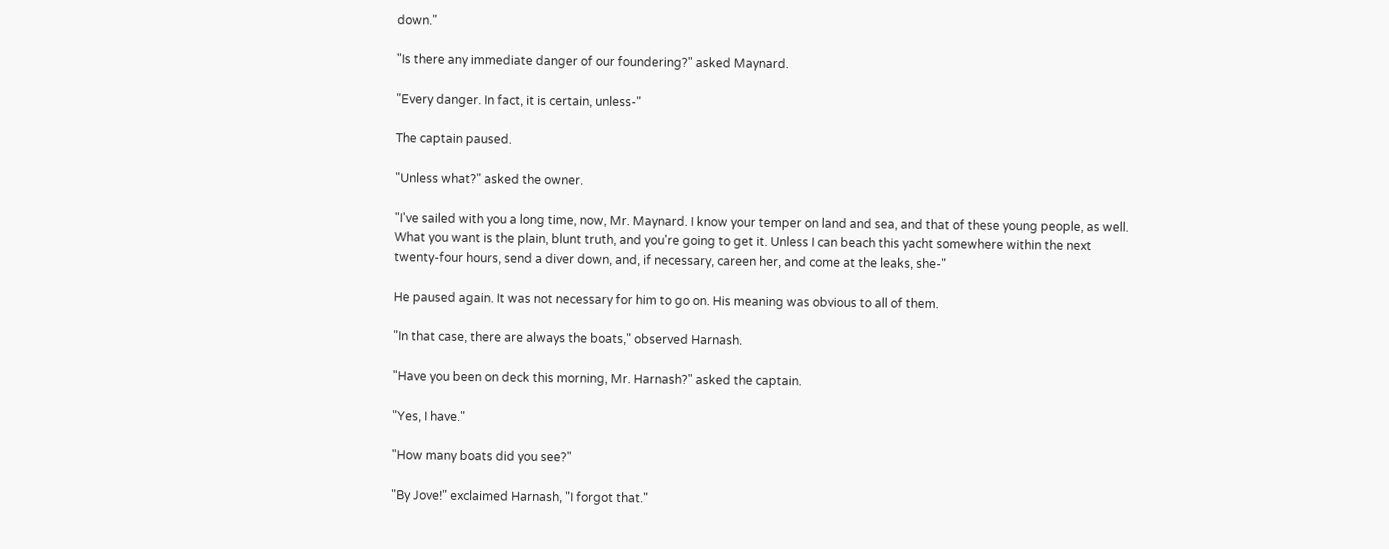down."

"Is there any immediate danger of our foundering?" asked Maynard.

"Every danger. In fact, it is certain, unless-"

The captain paused.

"Unless what?" asked the owner.

"I've sailed with you a long time, now, Mr. Maynard. I know your temper on land and sea, and that of these young people, as well. What you want is the plain, blunt truth, and you're going to get it. Unless I can beach this yacht somewhere within the next twenty-four hours, send a diver down, and, if necessary, careen her, and come at the leaks, she-"

He paused again. It was not necessary for him to go on. His meaning was obvious to all of them.

"In that case, there are always the boats," observed Harnash.

"Have you been on deck this morning, Mr. Harnash?" asked the captain.

"Yes, I have."

"How many boats did you see?"

"By Jove!" exclaimed Harnash, "I forgot that."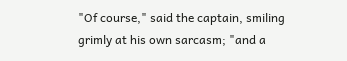"Of course," said the captain, smiling grimly at his own sarcasm; "and a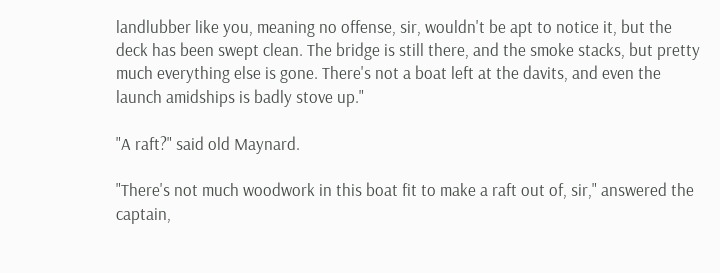landlubber like you, meaning no offense, sir, wouldn't be apt to notice it, but the deck has been swept clean. The bridge is still there, and the smoke stacks, but pretty much everything else is gone. There's not a boat left at the davits, and even the launch amidships is badly stove up."

"A raft?" said old Maynard.

"There's not much woodwork in this boat fit to make a raft out of, sir," answered the captain,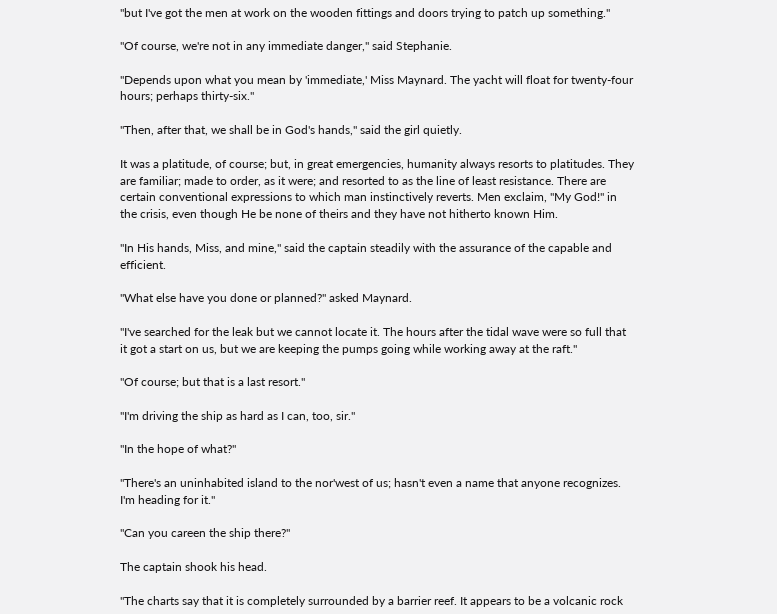"but I've got the men at work on the wooden fittings and doors trying to patch up something."

"Of course, we're not in any immediate danger," said Stephanie.

"Depends upon what you mean by 'immediate,' Miss Maynard. The yacht will float for twenty-four hours; perhaps thirty-six."

"Then, after that, we shall be in God's hands," said the girl quietly.

It was a platitude, of course; but, in great emergencies, humanity always resorts to platitudes. They are familiar; made to order, as it were; and resorted to as the line of least resistance. There are certain conventional expressions to which man instinctively reverts. Men exclaim, "My God!" in the crisis, even though He be none of theirs and they have not hitherto known Him.

"In His hands, Miss, and mine," said the captain steadily with the assurance of the capable and efficient.

"What else have you done or planned?" asked Maynard.

"I've searched for the leak but we cannot locate it. The hours after the tidal wave were so full that it got a start on us, but we are keeping the pumps going while working away at the raft."

"Of course; but that is a last resort."

"I'm driving the ship as hard as I can, too, sir."

"In the hope of what?"

"There's an uninhabited island to the nor'west of us; hasn't even a name that anyone recognizes. I'm heading for it."

"Can you careen the ship there?"

The captain shook his head.

"The charts say that it is completely surrounded by a barrier reef. It appears to be a volcanic rock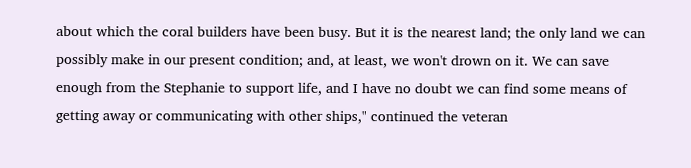about which the coral builders have been busy. But it is the nearest land; the only land we can possibly make in our present condition; and, at least, we won't drown on it. We can save enough from the Stephanie to support life, and I have no doubt we can find some means of getting away or communicating with other ships," continued the veteran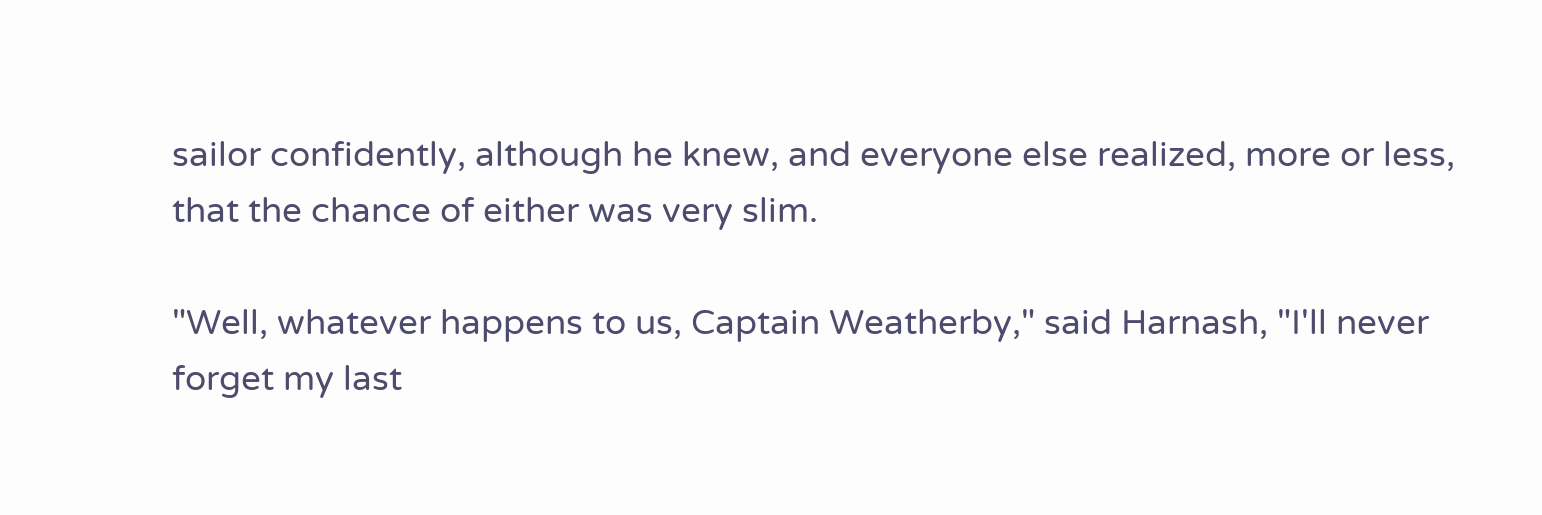sailor confidently, although he knew, and everyone else realized, more or less, that the chance of either was very slim.

"Well, whatever happens to us, Captain Weatherby," said Harnash, "I'll never forget my last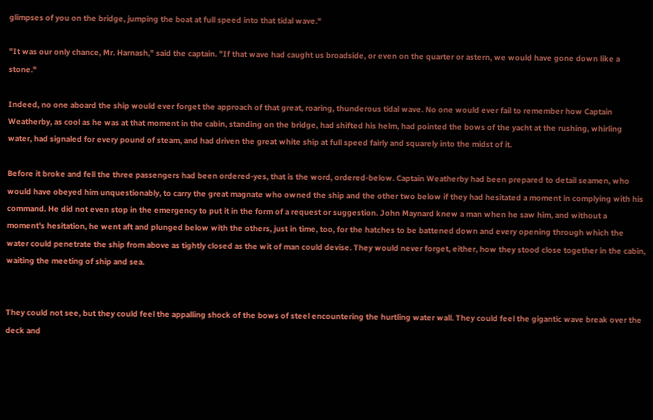glimpses of you on the bridge, jumping the boat at full speed into that tidal wave."

"It was our only chance, Mr. Harnash," said the captain. "If that wave had caught us broadside, or even on the quarter or astern, we would have gone down like a stone."

Indeed, no one aboard the ship would ever forget the approach of that great, roaring, thunderous tidal wave. No one would ever fail to remember how Captain Weatherby, as cool as he was at that moment in the cabin, standing on the bridge, had shifted his helm, had pointed the bows of the yacht at the rushing, whirling water, had signaled for every pound of steam, and had driven the great white ship at full speed fairly and squarely into the midst of it.

Before it broke and fell the three passengers had been ordered-yes, that is the word, ordered-below. Captain Weatherby had been prepared to detail seamen, who would have obeyed him unquestionably, to carry the great magnate who owned the ship and the other two below if they had hesitated a moment in complying with his command. He did not even stop in the emergency to put it in the form of a request or suggestion. John Maynard knew a man when he saw him, and without a moment's hesitation, he went aft and plunged below with the others, just in time, too, for the hatches to be battened down and every opening through which the water could penetrate the ship from above as tightly closed as the wit of man could devise. They would never forget, either, how they stood close together in the cabin, waiting the meeting of ship and sea.


They could not see, but they could feel the appalling shock of the bows of steel encountering the hurtling water wall. They could feel the gigantic wave break over the deck and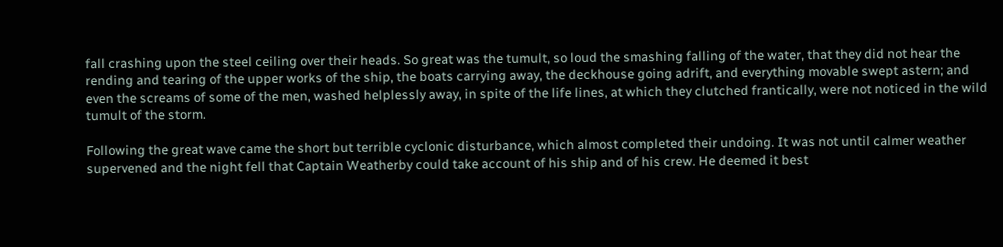fall crashing upon the steel ceiling over their heads. So great was the tumult, so loud the smashing falling of the water, that they did not hear the rending and tearing of the upper works of the ship, the boats carrying away, the deckhouse going adrift, and everything movable swept astern; and even the screams of some of the men, washed helplessly away, in spite of the life lines, at which they clutched frantically, were not noticed in the wild tumult of the storm.

Following the great wave came the short but terrible cyclonic disturbance, which almost completed their undoing. It was not until calmer weather supervened and the night fell that Captain Weatherby could take account of his ship and of his crew. He deemed it best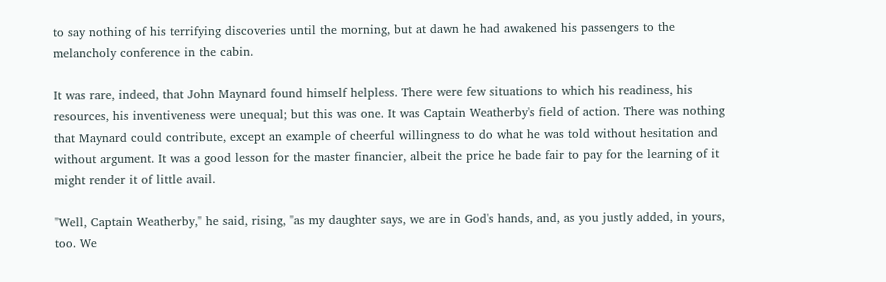to say nothing of his terrifying discoveries until the morning, but at dawn he had awakened his passengers to the melancholy conference in the cabin.

It was rare, indeed, that John Maynard found himself helpless. There were few situations to which his readiness, his resources, his inventiveness were unequal; but this was one. It was Captain Weatherby's field of action. There was nothing that Maynard could contribute, except an example of cheerful willingness to do what he was told without hesitation and without argument. It was a good lesson for the master financier, albeit the price he bade fair to pay for the learning of it might render it of little avail.

"Well, Captain Weatherby," he said, rising, "as my daughter says, we are in God's hands, and, as you justly added, in yours, too. We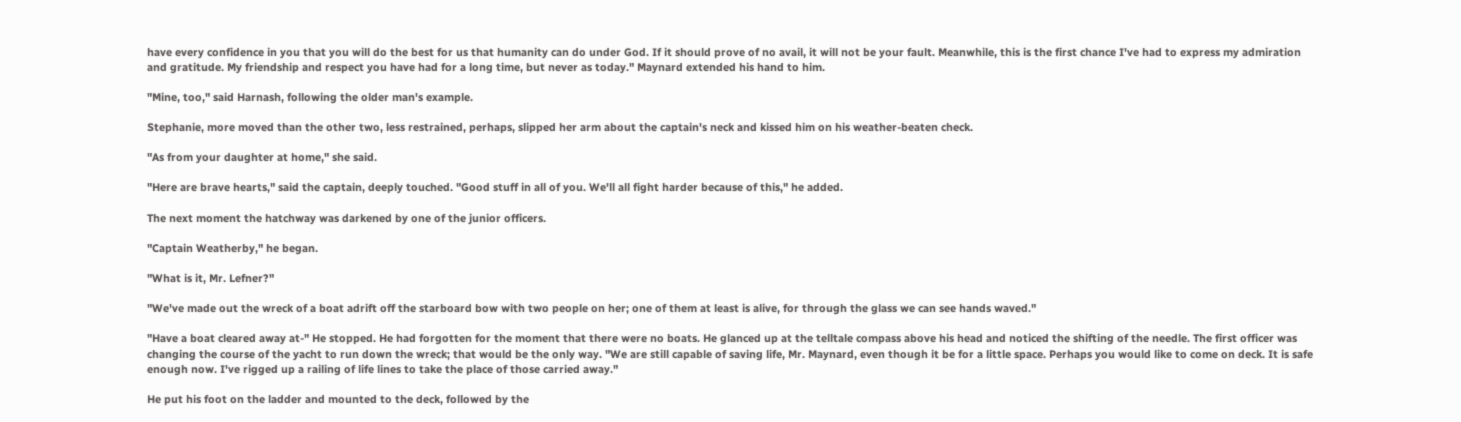have every confidence in you that you will do the best for us that humanity can do under God. If it should prove of no avail, it will not be your fault. Meanwhile, this is the first chance I've had to express my admiration and gratitude. My friendship and respect you have had for a long time, but never as today." Maynard extended his hand to him.

"Mine, too," said Harnash, following the older man's example.

Stephanie, more moved than the other two, less restrained, perhaps, slipped her arm about the captain's neck and kissed him on his weather-beaten check.

"As from your daughter at home," she said.

"Here are brave hearts," said the captain, deeply touched. "Good stuff in all of you. We'll all fight harder because of this," he added.

The next moment the hatchway was darkened by one of the junior officers.

"Captain Weatherby," he began.

"What is it, Mr. Lefner?"

"We've made out the wreck of a boat adrift off the starboard bow with two people on her; one of them at least is alive, for through the glass we can see hands waved."

"Have a boat cleared away at-" He stopped. He had forgotten for the moment that there were no boats. He glanced up at the telltale compass above his head and noticed the shifting of the needle. The first officer was changing the course of the yacht to run down the wreck; that would be the only way. "We are still capable of saving life, Mr. Maynard, even though it be for a little space. Perhaps you would like to come on deck. It is safe enough now. I've rigged up a railing of life lines to take the place of those carried away."

He put his foot on the ladder and mounted to the deck, followed by the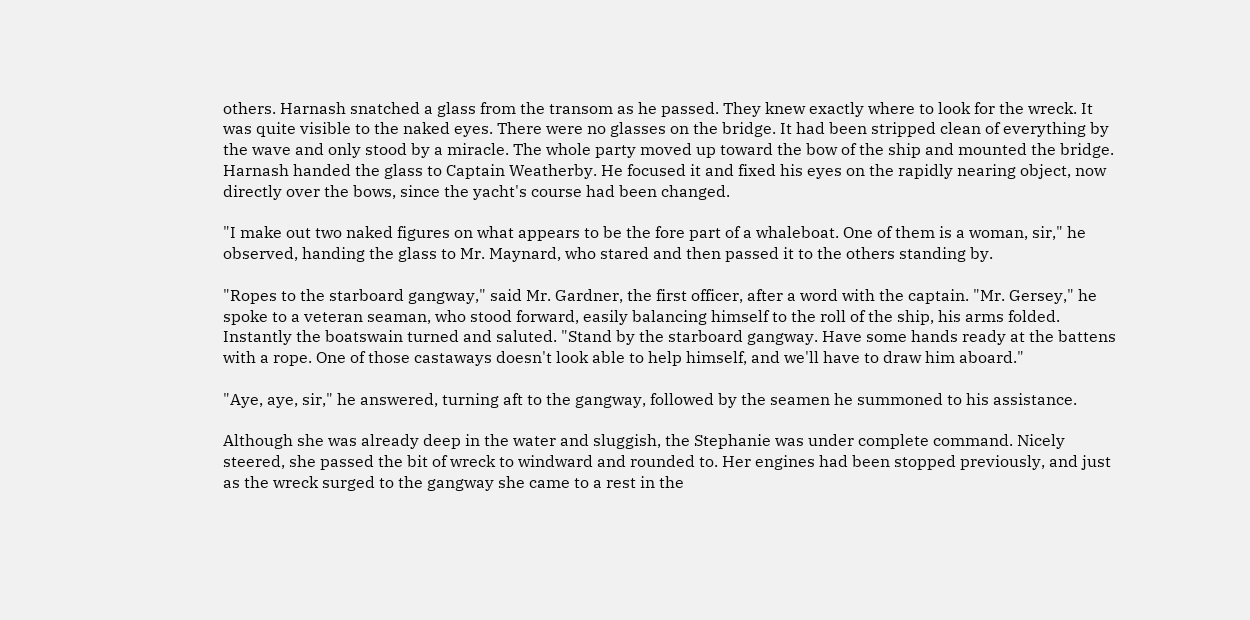others. Harnash snatched a glass from the transom as he passed. They knew exactly where to look for the wreck. It was quite visible to the naked eyes. There were no glasses on the bridge. It had been stripped clean of everything by the wave and only stood by a miracle. The whole party moved up toward the bow of the ship and mounted the bridge. Harnash handed the glass to Captain Weatherby. He focused it and fixed his eyes on the rapidly nearing object, now directly over the bows, since the yacht's course had been changed.

"I make out two naked figures on what appears to be the fore part of a whaleboat. One of them is a woman, sir," he observed, handing the glass to Mr. Maynard, who stared and then passed it to the others standing by.

"Ropes to the starboard gangway," said Mr. Gardner, the first officer, after a word with the captain. "Mr. Gersey," he spoke to a veteran seaman, who stood forward, easily balancing himself to the roll of the ship, his arms folded. Instantly the boatswain turned and saluted. "Stand by the starboard gangway. Have some hands ready at the battens with a rope. One of those castaways doesn't look able to help himself, and we'll have to draw him aboard."

"Aye, aye, sir," he answered, turning aft to the gangway, followed by the seamen he summoned to his assistance.

Although she was already deep in the water and sluggish, the Stephanie was under complete command. Nicely steered, she passed the bit of wreck to windward and rounded to. Her engines had been stopped previously, and just as the wreck surged to the gangway she came to a rest in the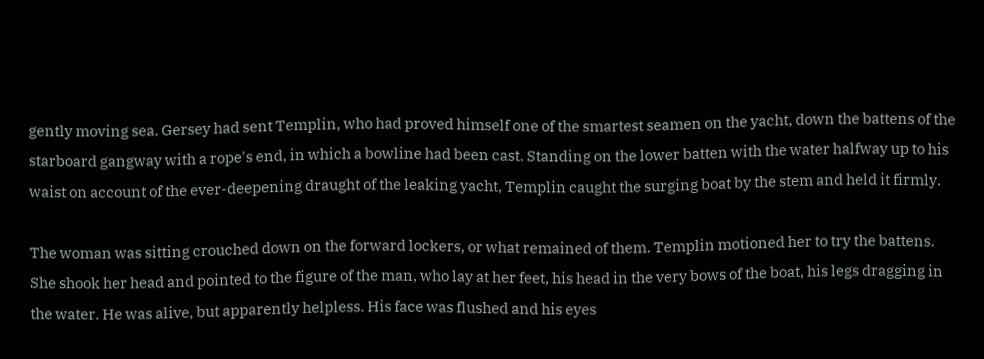gently moving sea. Gersey had sent Templin, who had proved himself one of the smartest seamen on the yacht, down the battens of the starboard gangway with a rope's end, in which a bowline had been cast. Standing on the lower batten with the water halfway up to his waist on account of the ever-deepening draught of the leaking yacht, Templin caught the surging boat by the stem and held it firmly.

The woman was sitting crouched down on the forward lockers, or what remained of them. Templin motioned her to try the battens. She shook her head and pointed to the figure of the man, who lay at her feet, his head in the very bows of the boat, his legs dragging in the water. He was alive, but apparently helpless. His face was flushed and his eyes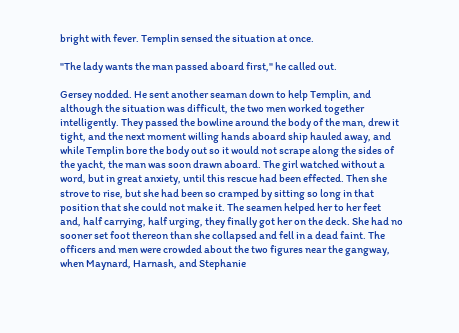bright with fever. Templin sensed the situation at once.

"The lady wants the man passed aboard first," he called out.

Gersey nodded. He sent another seaman down to help Templin, and although the situation was difficult, the two men worked together intelligently. They passed the bowline around the body of the man, drew it tight, and the next moment willing hands aboard ship hauled away, and while Templin bore the body out so it would not scrape along the sides of the yacht, the man was soon drawn aboard. The girl watched without a word, but in great anxiety, until this rescue had been effected. Then she strove to rise, but she had been so cramped by sitting so long in that position that she could not make it. The seamen helped her to her feet and, half carrying, half urging, they finally got her on the deck. She had no sooner set foot thereon than she collapsed and fell in a dead faint. The officers and men were crowded about the two figures near the gangway, when Maynard, Harnash, and Stephanie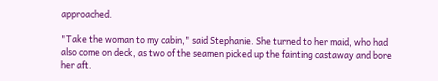approached.

"Take the woman to my cabin," said Stephanie. She turned to her maid, who had also come on deck, as two of the seamen picked up the fainting castaway and bore her aft.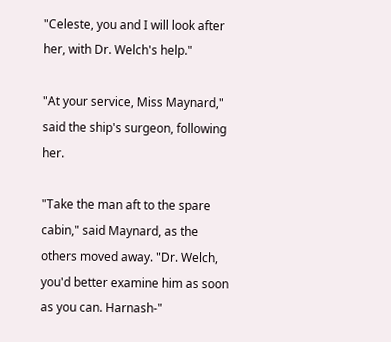"Celeste, you and I will look after her, with Dr. Welch's help."

"At your service, Miss Maynard," said the ship's surgeon, following her.

"Take the man aft to the spare cabin," said Maynard, as the others moved away. "Dr. Welch, you'd better examine him as soon as you can. Harnash-"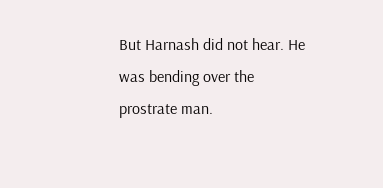But Harnash did not hear. He was bending over the prostrate man.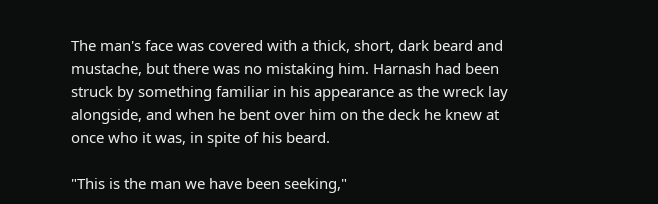The man's face was covered with a thick, short, dark beard and mustache, but there was no mistaking him. Harnash had been struck by something familiar in his appearance as the wreck lay alongside, and when he bent over him on the deck he knew at once who it was, in spite of his beard.

"This is the man we have been seeking,"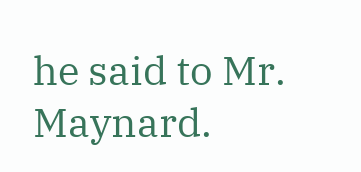he said to Mr. Maynard.